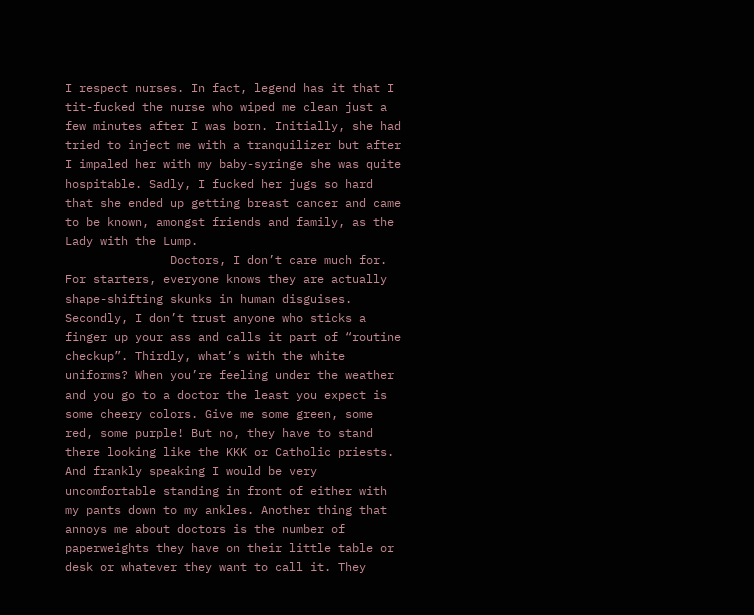I respect nurses. In fact, legend has it that I tit-fucked the nurse who wiped me clean just a few minutes after I was born. Initially, she had tried to inject me with a tranquilizer but after I impaled her with my baby-syringe she was quite hospitable. Sadly, I fucked her jugs so hard that she ended up getting breast cancer and came to be known, amongst friends and family, as the Lady with the Lump.
               Doctors, I don’t care much for. For starters, everyone knows they are actually shape-shifting skunks in human disguises. Secondly, I don’t trust anyone who sticks a finger up your ass and calls it part of “routine checkup”. Thirdly, what’s with the white uniforms? When you’re feeling under the weather and you go to a doctor the least you expect is some cheery colors. Give me some green, some red, some purple! But no, they have to stand there looking like the KKK or Catholic priests. And frankly speaking I would be very uncomfortable standing in front of either with my pants down to my ankles. Another thing that annoys me about doctors is the number of paperweights they have on their little table or desk or whatever they want to call it. They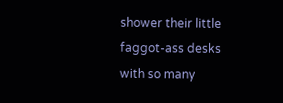shower their little faggot-ass desks with so many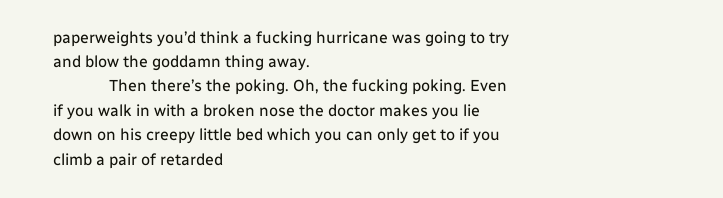paperweights you’d think a fucking hurricane was going to try and blow the goddamn thing away.
              Then there’s the poking. Oh, the fucking poking. Even if you walk in with a broken nose the doctor makes you lie down on his creepy little bed which you can only get to if you climb a pair of retarded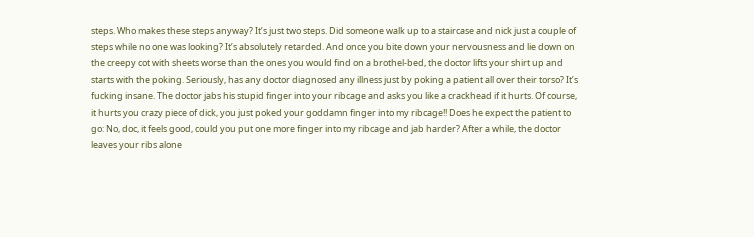steps. Who makes these steps anyway? It’s just two steps. Did someone walk up to a staircase and nick just a couple of steps while no one was looking? It’s absolutely retarded. And once you bite down your nervousness and lie down on the creepy cot with sheets worse than the ones you would find on a brothel-bed, the doctor lifts your shirt up and starts with the poking. Seriously, has any doctor diagnosed any illness just by poking a patient all over their torso? It’s fucking insane. The doctor jabs his stupid finger into your ribcage and asks you like a crackhead if it hurts. Of course, it hurts you crazy piece of dick, you just poked your goddamn finger into my ribcage!! Does he expect the patient to go: No, doc, it feels good, could you put one more finger into my ribcage and jab harder? After a while, the doctor leaves your ribs alone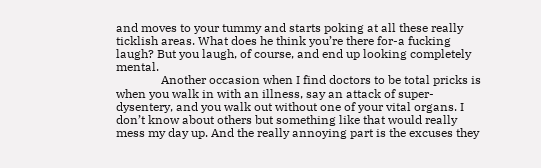and moves to your tummy and starts poking at all these really ticklish areas. What does he think you’re there for-a fucking laugh? But you laugh, of course, and end up looking completely mental.
               Another occasion when I find doctors to be total pricks is when you walk in with an illness, say an attack of super-dysentery, and you walk out without one of your vital organs. I don’t know about others but something like that would really mess my day up. And the really annoying part is the excuses they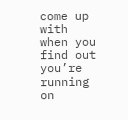come up with when you find out you’re running on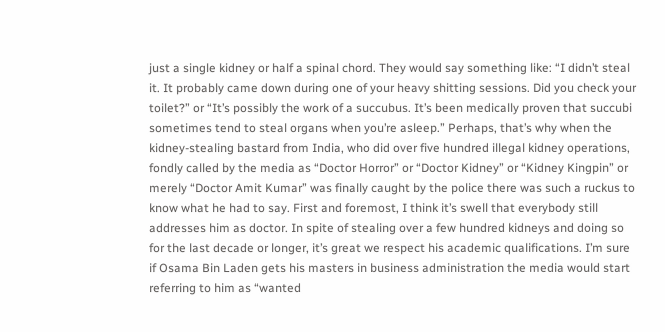just a single kidney or half a spinal chord. They would say something like: “I didn’t steal it. It probably came down during one of your heavy shitting sessions. Did you check your toilet?” or “It’s possibly the work of a succubus. It’s been medically proven that succubi sometimes tend to steal organs when you’re asleep.” Perhaps, that’s why when the kidney-stealing bastard from India, who did over five hundred illegal kidney operations, fondly called by the media as “Doctor Horror” or “Doctor Kidney” or “Kidney Kingpin” or merely “Doctor Amit Kumar” was finally caught by the police there was such a ruckus to know what he had to say. First and foremost, I think it’s swell that everybody still addresses him as doctor. In spite of stealing over a few hundred kidneys and doing so for the last decade or longer, it’s great we respect his academic qualifications. I’m sure if Osama Bin Laden gets his masters in business administration the media would start referring to him as “wanted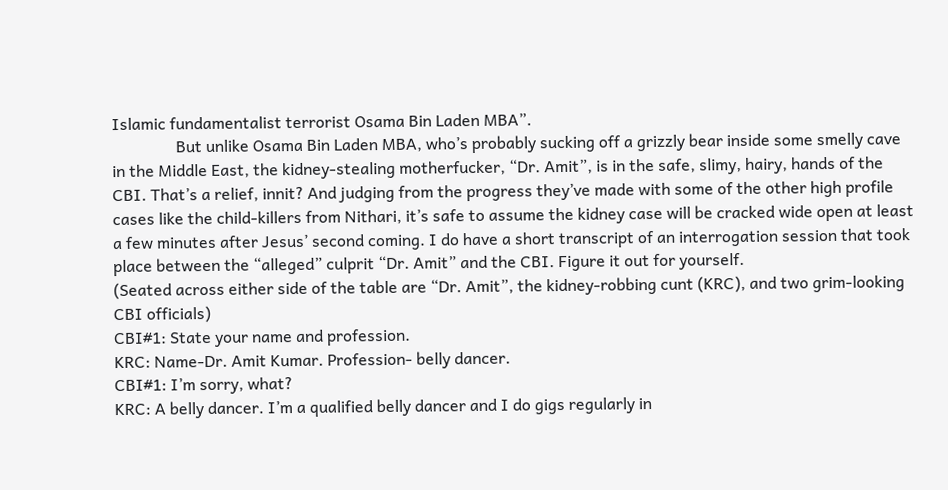Islamic fundamentalist terrorist Osama Bin Laden MBA”.
                But unlike Osama Bin Laden MBA, who’s probably sucking off a grizzly bear inside some smelly cave in the Middle East, the kidney-stealing motherfucker, “Dr. Amit”, is in the safe, slimy, hairy, hands of the CBI. That’s a relief, innit? And judging from the progress they’ve made with some of the other high profile cases like the child-killers from Nithari, it’s safe to assume the kidney case will be cracked wide open at least a few minutes after Jesus’ second coming. I do have a short transcript of an interrogation session that took place between the “alleged” culprit “Dr. Amit” and the CBI. Figure it out for yourself.
(Seated across either side of the table are “Dr. Amit”, the kidney-robbing cunt (KRC), and two grim-looking CBI officials)
CBI#1: State your name and profession.
KRC: Name-Dr. Amit Kumar. Profession- belly dancer.
CBI#1: I’m sorry, what?
KRC: A belly dancer. I’m a qualified belly dancer and I do gigs regularly in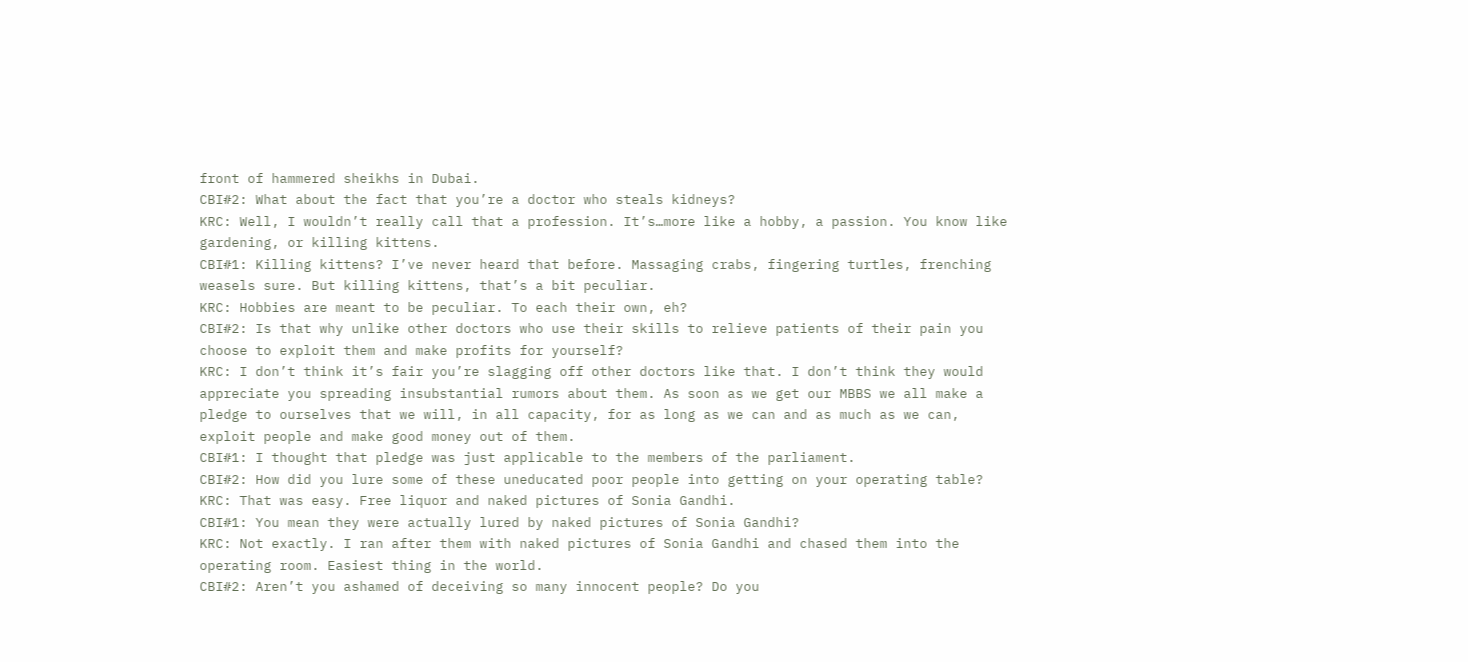front of hammered sheikhs in Dubai.
CBI#2: What about the fact that you’re a doctor who steals kidneys?
KRC: Well, I wouldn’t really call that a profession. It’s…more like a hobby, a passion. You know like gardening, or killing kittens.
CBI#1: Killing kittens? I’ve never heard that before. Massaging crabs, fingering turtles, frenching weasels sure. But killing kittens, that’s a bit peculiar.
KRC: Hobbies are meant to be peculiar. To each their own, eh?
CBI#2: Is that why unlike other doctors who use their skills to relieve patients of their pain you choose to exploit them and make profits for yourself?
KRC: I don’t think it’s fair you’re slagging off other doctors like that. I don’t think they would appreciate you spreading insubstantial rumors about them. As soon as we get our MBBS we all make a pledge to ourselves that we will, in all capacity, for as long as we can and as much as we can, exploit people and make good money out of them.
CBI#1: I thought that pledge was just applicable to the members of the parliament.
CBI#2: How did you lure some of these uneducated poor people into getting on your operating table?
KRC: That was easy. Free liquor and naked pictures of Sonia Gandhi.
CBI#1: You mean they were actually lured by naked pictures of Sonia Gandhi?
KRC: Not exactly. I ran after them with naked pictures of Sonia Gandhi and chased them into the operating room. Easiest thing in the world.
CBI#2: Aren’t you ashamed of deceiving so many innocent people? Do you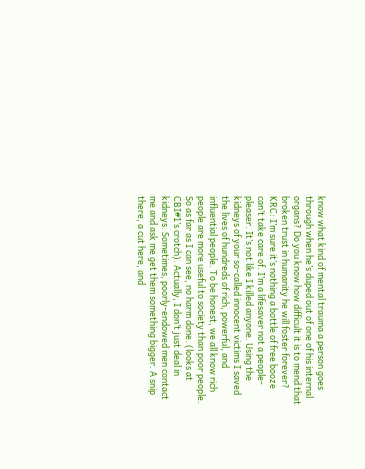know what kind of mental trauma a person goes through when he’s duped out of one of his internal organs? Do you know how difficult it is to mend that broken trust in humanity he will foster forever?
KRC: I’m sure it’s nothing a bottle of free booze can’t take care of. I’m a lifesaver not a people-pleaser. It’s not like I killed anyone. Using the kidneys of your so-called innocent victims I saved the lives of hundreds of rich, powerful, and influential people. To be honest, we all know rich people are more useful to society than poor people. So as far as I can see, no harm done. (looks at CBI#1’s crotch). Actually, I don’t just deal in kidneys. Sometimes, poorly-endowed men contact me and ask me get them something bigger. A snip there, a cut here, and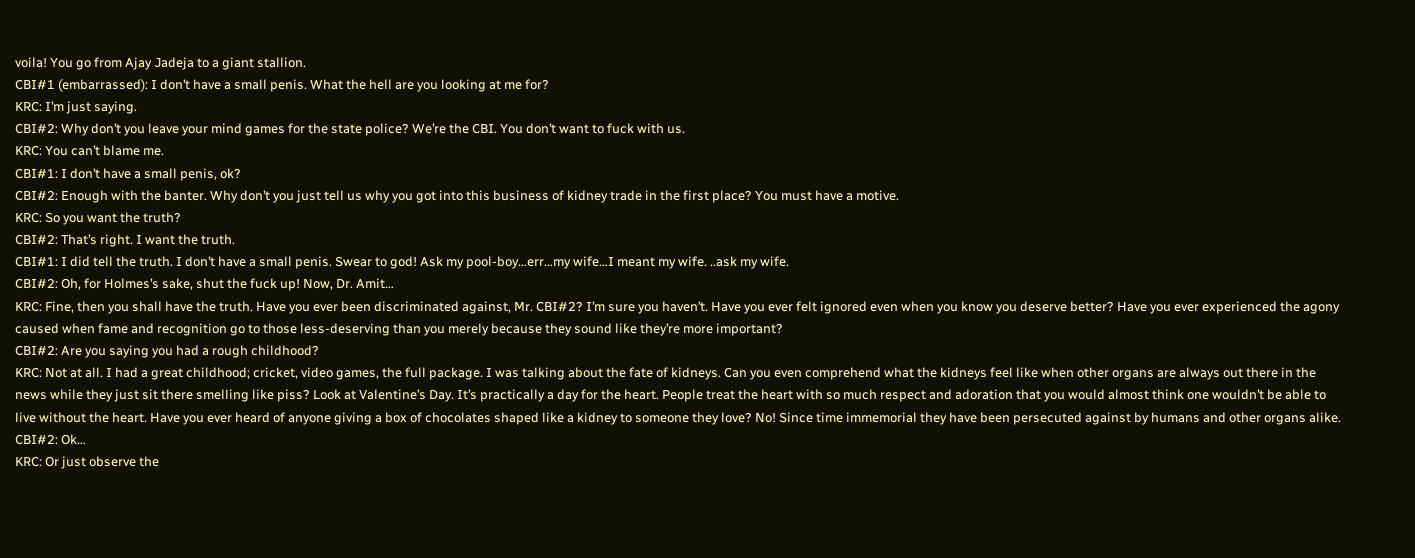voila! You go from Ajay Jadeja to a giant stallion.
CBI#1 (embarrassed): I don’t have a small penis. What the hell are you looking at me for?
KRC: I’m just saying.
CBI#2: Why don’t you leave your mind games for the state police? We’re the CBI. You don’t want to fuck with us.
KRC: You can’t blame me.
CBI#1: I don’t have a small penis, ok?
CBI#2: Enough with the banter. Why don’t you just tell us why you got into this business of kidney trade in the first place? You must have a motive.
KRC: So you want the truth?
CBI#2: That’s right. I want the truth.
CBI#1: I did tell the truth. I don’t have a small penis. Swear to god! Ask my pool-boy…err…my wife…I meant my wife. ..ask my wife.
CBI#2: Oh, for Holmes’s sake, shut the fuck up! Now, Dr. Amit…
KRC: Fine, then you shall have the truth. Have you ever been discriminated against, Mr. CBI#2? I’m sure you haven’t. Have you ever felt ignored even when you know you deserve better? Have you ever experienced the agony caused when fame and recognition go to those less-deserving than you merely because they sound like they’re more important?
CBI#2: Are you saying you had a rough childhood?
KRC: Not at all. I had a great childhood; cricket, video games, the full package. I was talking about the fate of kidneys. Can you even comprehend what the kidneys feel like when other organs are always out there in the news while they just sit there smelling like piss? Look at Valentine’s Day. It’s practically a day for the heart. People treat the heart with so much respect and adoration that you would almost think one wouldn’t be able to live without the heart. Have you ever heard of anyone giving a box of chocolates shaped like a kidney to someone they love? No! Since time immemorial they have been persecuted against by humans and other organs alike.
CBI#2: Ok…
KRC: Or just observe the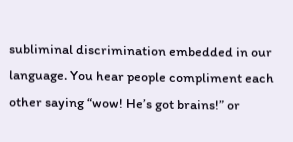subliminal discrimination embedded in our language. You hear people compliment each other saying “wow! He’s got brains!” or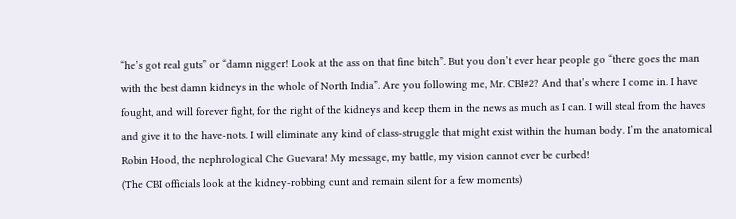“he’s got real guts” or “damn nigger! Look at the ass on that fine bitch”. But you don’t ever hear people go “there goes the man with the best damn kidneys in the whole of North India”. Are you following me, Mr. CBI#2? And that’s where I come in. I have fought, and will forever fight, for the right of the kidneys and keep them in the news as much as I can. I will steal from the haves and give it to the have-nots. I will eliminate any kind of class-struggle that might exist within the human body. I’m the anatomical Robin Hood, the nephrological Che Guevara! My message, my battle, my vision cannot ever be curbed!
(The CBI officials look at the kidney-robbing cunt and remain silent for a few moments)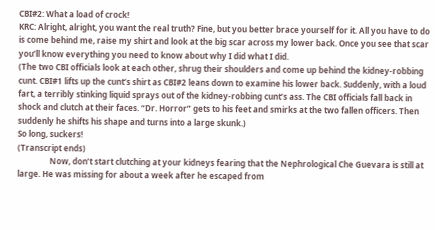CBI#2: What a load of crock!
KRC: Alright, alright, you want the real truth? Fine, but you better brace yourself for it. All you have to do is come behind me, raise my shirt and look at the big scar across my lower back. Once you see that scar you’ll know everything you need to know about why I did what I did.
(The two CBI officials look at each other, shrug their shoulders and come up behind the kidney-robbing cunt. CBI#1 lifts up the cunt’s shirt as CBI#2 leans down to examine his lower back. Suddenly, with a loud fart, a terribly stinking liquid sprays out of the kidney-robbing cunt’s ass. The CBI officials fall back in shock and clutch at their faces. “Dr. Horror” gets to his feet and smirks at the two fallen officers. Then suddenly he shifts his shape and turns into a large skunk.)
So long, suckers!
(Transcript ends)
                Now, don’t start clutching at your kidneys fearing that the Nephrological Che Guevara is still at large. He was missing for about a week after he escaped from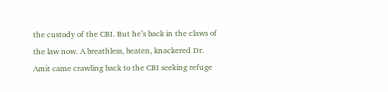the custody of the CBI. But he’s back in the claws of the law now. A breathless, beaten, knackered Dr. Amit came crawling back to the CBI seeking refuge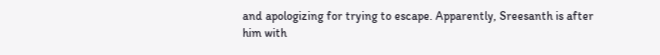and apologizing for trying to escape. Apparently, Sreesanth is after him with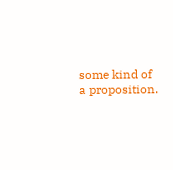some kind of a proposition.